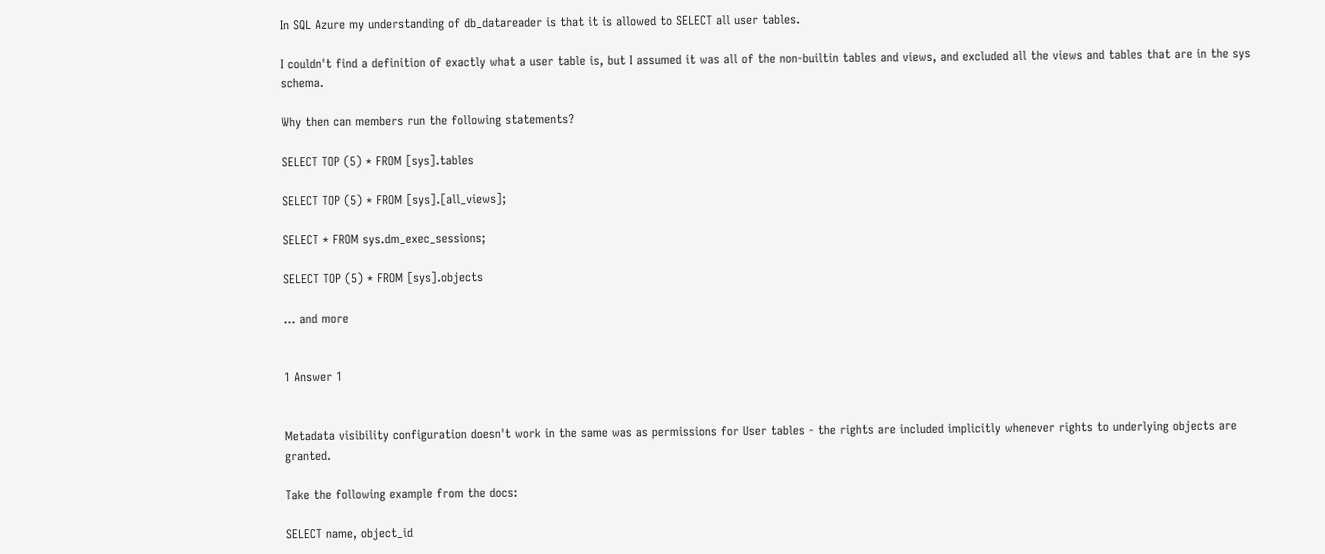In SQL Azure my understanding of db_datareader is that it is allowed to SELECT all user tables.

I couldn't find a definition of exactly what a user table is, but I assumed it was all of the non-builtin tables and views, and excluded all the views and tables that are in the sys schema.

Why then can members run the following statements?

SELECT TOP (5) * FROM [sys].tables

SELECT TOP (5) * FROM [sys].[all_views];

SELECT * FROM sys.dm_exec_sessions;

SELECT TOP (5) * FROM [sys].objects

... and more


1 Answer 1


Metadata visibility configuration doesn't work in the same was as permissions for User tables - the rights are included implicitly whenever rights to underlying objects are granted.

Take the following example from the docs:

SELECT name, object_id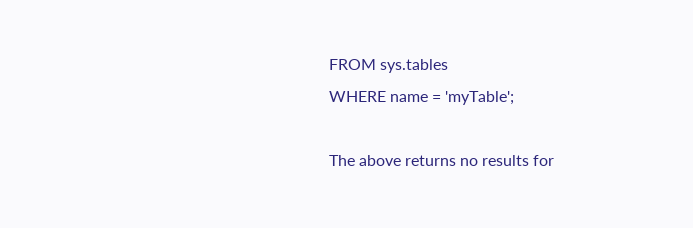FROM sys.tables
WHERE name = 'myTable';

The above returns no results for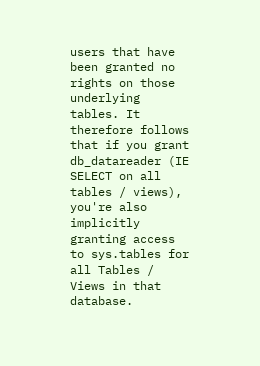users that have been granted no rights on those underlying tables. It therefore follows that if you grant db_datareader (IE SELECT on all tables / views), you're also implicitly granting access to sys.tables for all Tables / Views in that database.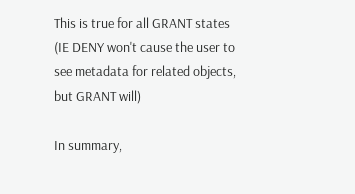This is true for all GRANT states (IE DENY won't cause the user to see metadata for related objects, but GRANT will)

In summary,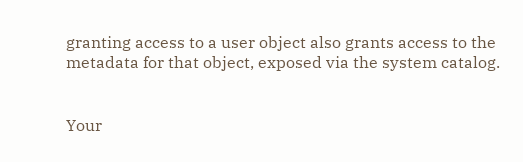granting access to a user object also grants access to the metadata for that object, exposed via the system catalog.


Your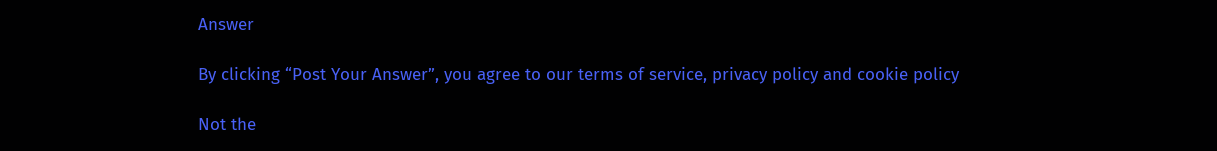Answer

By clicking “Post Your Answer”, you agree to our terms of service, privacy policy and cookie policy

Not the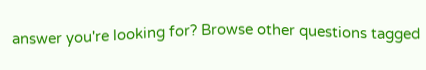answer you're looking for? Browse other questions tagged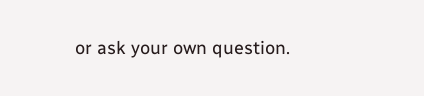or ask your own question.